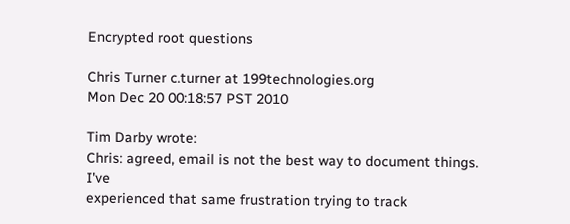Encrypted root questions

Chris Turner c.turner at 199technologies.org
Mon Dec 20 00:18:57 PST 2010

Tim Darby wrote:
Chris: agreed, email is not the best way to document things.  I've
experienced that same frustration trying to track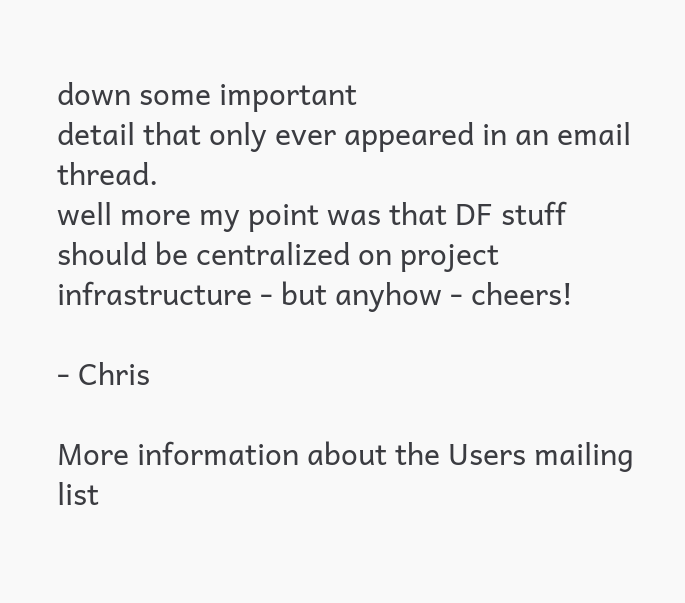down some important
detail that only ever appeared in an email thread.
well more my point was that DF stuff should be centralized on project
infrastructure - but anyhow - cheers!

- Chris

More information about the Users mailing list